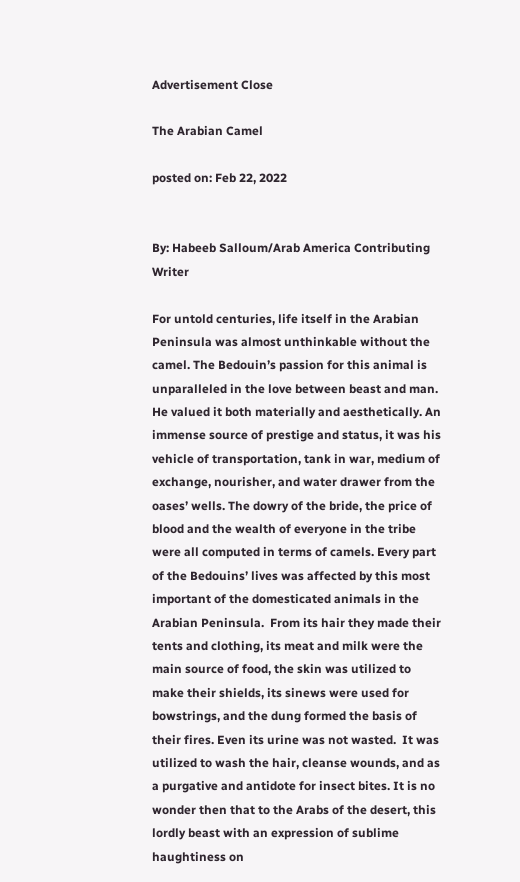Advertisement Close

The Arabian Camel

posted on: Feb 22, 2022


By: Habeeb Salloum/Arab America Contributing Writer

For untold centuries, life itself in the Arabian Peninsula was almost unthinkable without the camel. The Bedouin’s passion for this animal is unparalleled in the love between beast and man. He valued it both materially and aesthetically. An immense source of prestige and status, it was his vehicle of transportation, tank in war, medium of exchange, nourisher, and water drawer from the oases’ wells. The dowry of the bride, the price of blood and the wealth of everyone in the tribe were all computed in terms of camels. Every part of the Bedouins’ lives was affected by this most important of the domesticated animals in the Arabian Peninsula.  From its hair they made their tents and clothing, its meat and milk were the main source of food, the skin was utilized to make their shields, its sinews were used for bowstrings, and the dung formed the basis of their fires. Even its urine was not wasted.  It was utilized to wash the hair, cleanse wounds, and as a purgative and antidote for insect bites. It is no wonder then that to the Arabs of the desert, this lordly beast with an expression of sublime haughtiness on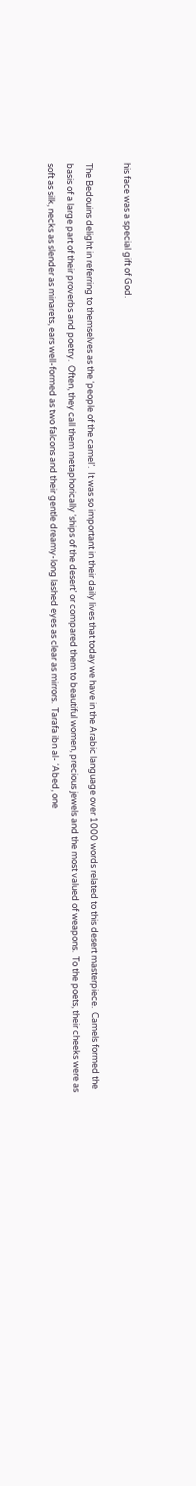his face was a special gift of God.

The Bedouins delight in referring to themselves as the ‘people of the camel’.  It was so important in their daily lives that today we have in the Arabic language over 1000 words related to this desert masterpiece.  Camels formed the basis of a large part of their proverbs and poetry.  Often, they call them metaphorically ‘ships of the desert’ or compared them to beautiful women, precious jewels and the most valued of weapons.  To the poets, their cheeks were as soft as silk, necks as slender as minarets, ears well-formed as two falcons and their gentle dreamy-long lashed eyes as clear as mirrors.  Tarafa ibn al- ‘Abed, one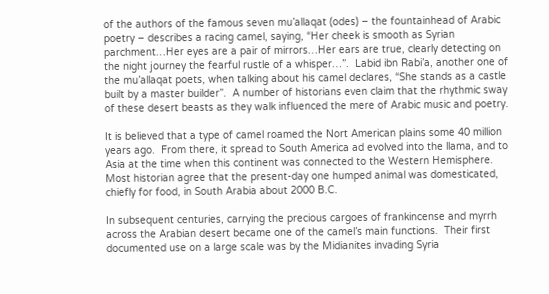of the authors of the famous seven mu’allaqat (odes) – the fountainhead of Arabic poetry – describes a racing camel, saying, “Her cheek is smooth as Syrian parchment…Her eyes are a pair of mirrors…Her ears are true, clearly detecting on the night journey the fearful rustle of a whisper…”.  Labid ibn Rabi’a, another one of the mu’allaqat poets, when talking about his camel declares, “She stands as a castle built by a master builder”.  A number of historians even claim that the rhythmic sway of these desert beasts as they walk influenced the mere of Arabic music and poetry.

It is believed that a type of camel roamed the Nort American plains some 40 million years ago.  From there, it spread to South America ad evolved into the llama, and to Asia at the time when this continent was connected to the Western Hemisphere.  Most historian agree that the present-day one humped animal was domesticated, chiefly for food, in South Arabia about 2000 B.C.

In subsequent centuries, carrying the precious cargoes of frankincense and myrrh across the Arabian desert became one of the camel’s main functions.  Their first documented use on a large scale was by the Midianites invading Syria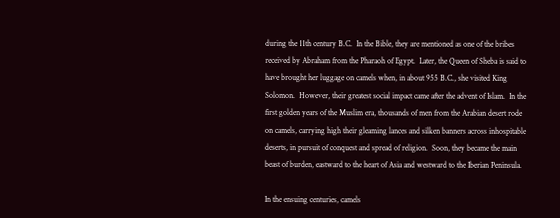during the 11th century B.C.  In the Bible, they are mentioned as one of the bribes received by Abraham from the Pharaoh of Egypt.  Later, the Queen of Sheba is said to have brought her luggage on camels when, in about 955 B.C., she visited King Solomon.  However, their greatest social impact came after the advent of Islam.  In the first golden years of the Muslim era, thousands of men from the Arabian desert rode on camels, carrying high their gleaming lances and silken banners across inhospitable deserts, in pursuit of conquest and spread of religion.  Soon, they became the main beast of burden, eastward to the heart of Asia and westward to the Iberian Peninsula.

In the ensuing centuries, camels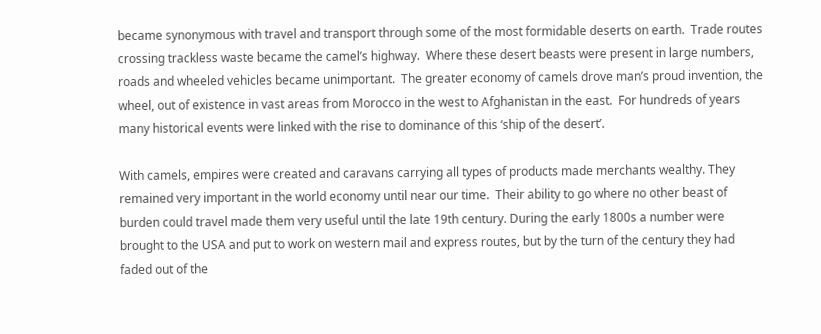became synonymous with travel and transport through some of the most formidable deserts on earth.  Trade routes crossing trackless waste became the camel’s highway.  Where these desert beasts were present in large numbers, roads and wheeled vehicles became unimportant.  The greater economy of camels drove man’s proud invention, the wheel, out of existence in vast areas from Morocco in the west to Afghanistan in the east.  For hundreds of years many historical events were linked with the rise to dominance of this ‘ship of the desert’.

With camels, empires were created and caravans carrying all types of products made merchants wealthy. They remained very important in the world economy until near our time.  Their ability to go where no other beast of burden could travel made them very useful until the late 19th century. During the early 1800s a number were brought to the USA and put to work on western mail and express routes, but by the turn of the century they had faded out of the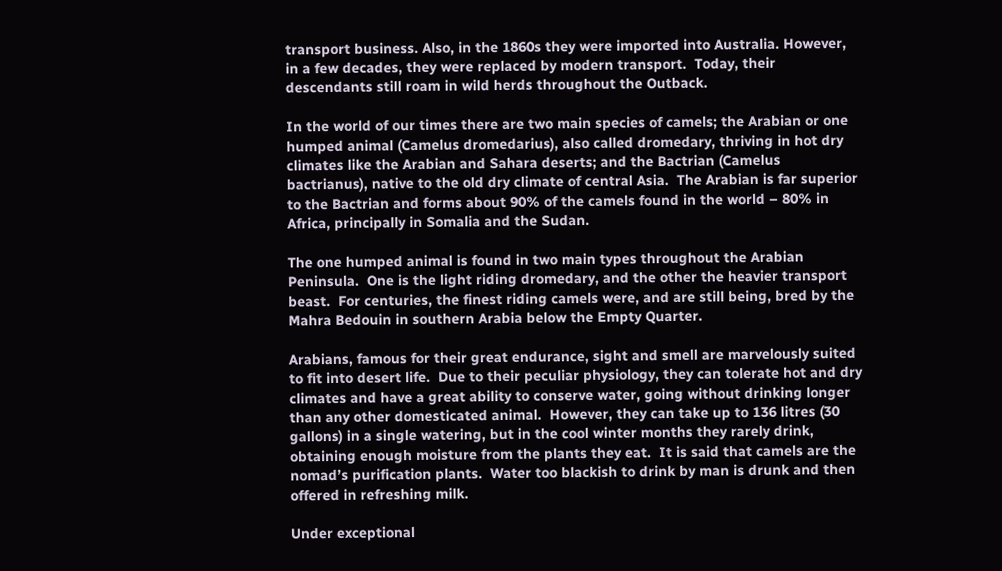transport business. Also, in the 1860s they were imported into Australia. However, in a few decades, they were replaced by modern transport.  Today, their descendants still roam in wild herds throughout the Outback.

In the world of our times there are two main species of camels; the Arabian or one humped animal (Camelus dromedarius), also called dromedary, thriving in hot dry climates like the Arabian and Sahara deserts; and the Bactrian (Camelus bactrianus), native to the old dry climate of central Asia.  The Arabian is far superior to the Bactrian and forms about 90% of the camels found in the world – 80% in Africa, principally in Somalia and the Sudan.

The one humped animal is found in two main types throughout the Arabian Peninsula.  One is the light riding dromedary, and the other the heavier transport beast.  For centuries, the finest riding camels were, and are still being, bred by the Mahra Bedouin in southern Arabia below the Empty Quarter.

Arabians, famous for their great endurance, sight and smell are marvelously suited to fit into desert life.  Due to their peculiar physiology, they can tolerate hot and dry climates and have a great ability to conserve water, going without drinking longer than any other domesticated animal.  However, they can take up to 136 litres (30 gallons) in a single watering, but in the cool winter months they rarely drink, obtaining enough moisture from the plants they eat.  It is said that camels are the nomad’s purification plants.  Water too blackish to drink by man is drunk and then offered in refreshing milk.

Under exceptional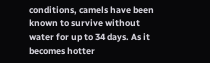conditions, camels have been known to survive without water for up to 34 days. As it becomes hotter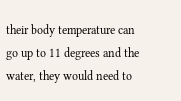their body temperature can go up to 11 degrees and the water, they would need to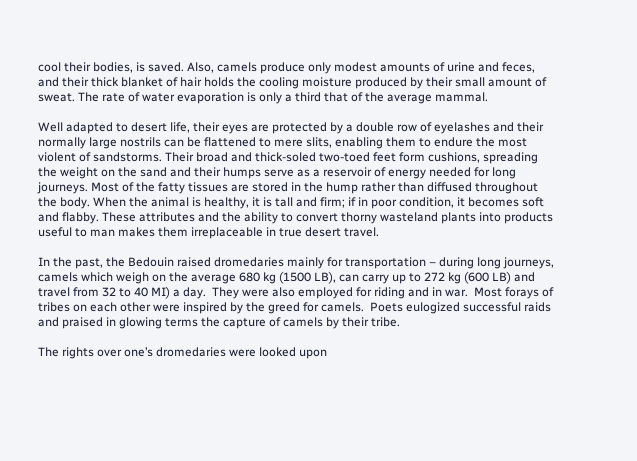cool their bodies, is saved. Also, camels produce only modest amounts of urine and feces, and their thick blanket of hair holds the cooling moisture produced by their small amount of sweat. The rate of water evaporation is only a third that of the average mammal.

Well adapted to desert life, their eyes are protected by a double row of eyelashes and their normally large nostrils can be flattened to mere slits, enabling them to endure the most violent of sandstorms. Their broad and thick-soled two-toed feet form cushions, spreading the weight on the sand and their humps serve as a reservoir of energy needed for long journeys. Most of the fatty tissues are stored in the hump rather than diffused throughout the body. When the animal is healthy, it is tall and firm; if in poor condition, it becomes soft and flabby. These attributes and the ability to convert thorny wasteland plants into products useful to man makes them irreplaceable in true desert travel.

In the past, the Bedouin raised dromedaries mainly for transportation – during long journeys, camels which weigh on the average 680 kg (1500 LB), can carry up to 272 kg (600 LB) and travel from 32 to 40 MI) a day.  They were also employed for riding and in war.  Most forays of tribes on each other were inspired by the greed for camels.  Poets eulogized successful raids and praised in glowing terms the capture of camels by their tribe.

The rights over one’s dromedaries were looked upon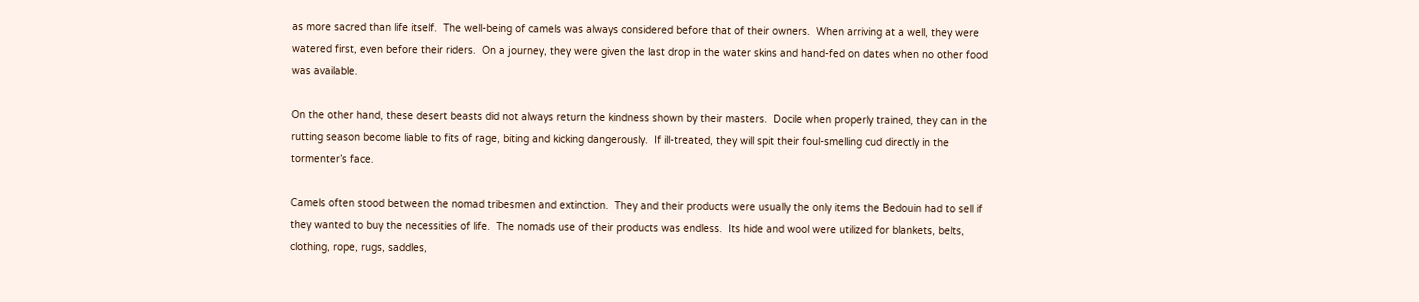as more sacred than life itself.  The well-being of camels was always considered before that of their owners.  When arriving at a well, they were watered first, even before their riders.  On a journey, they were given the last drop in the water skins and hand-fed on dates when no other food was available.

On the other hand, these desert beasts did not always return the kindness shown by their masters.  Docile when properly trained, they can in the rutting season become liable to fits of rage, biting and kicking dangerously.  If ill-treated, they will spit their foul-smelling cud directly in the tormenter’s face.

Camels often stood between the nomad tribesmen and extinction.  They and their products were usually the only items the Bedouin had to sell if they wanted to buy the necessities of life.  The nomads use of their products was endless.  Its hide and wool were utilized for blankets, belts, clothing, rope, rugs, saddles,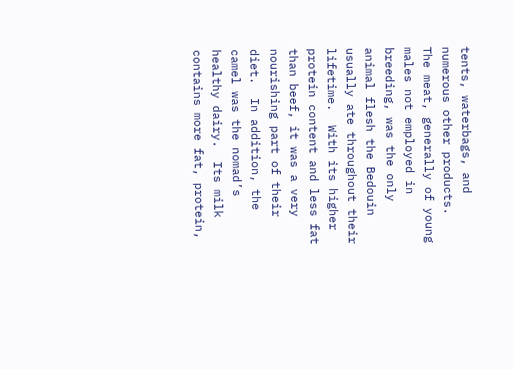tents, waterbags, and numerous other products.  The meat, generally of young males not employed in breeding, was the only animal flesh the Bedouin usually ate throughout their lifetime.  With its higher protein content and less fat than beef, it was a very nourishing part of their diet.  In addition, the camel was the nomad’s healthy dairy.  Its milk contains more fat, protein,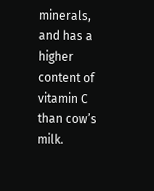minerals, and has a higher content of vitamin C than cow’s milk.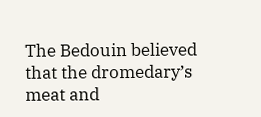The Bedouin believed that the dromedary’s meat and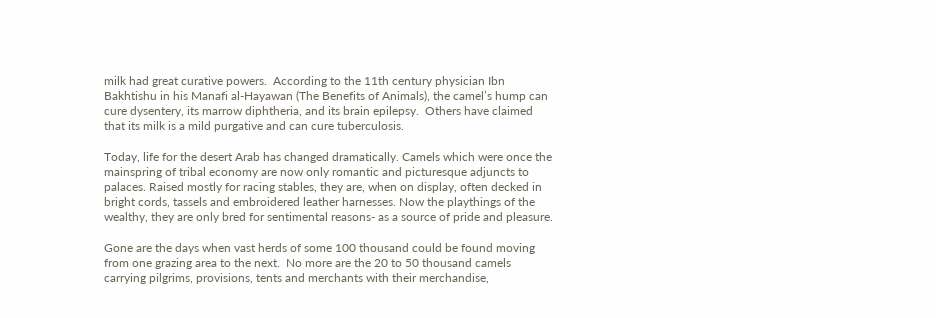milk had great curative powers.  According to the 11th century physician Ibn Bakhtishu in his Manafi al-Hayawan (The Benefits of Animals), the camel’s hump can cure dysentery, its marrow diphtheria, and its brain epilepsy.  Others have claimed that its milk is a mild purgative and can cure tuberculosis.

Today, life for the desert Arab has changed dramatically. Camels which were once the mainspring of tribal economy are now only romantic and picturesque adjuncts to palaces. Raised mostly for racing stables, they are, when on display, often decked in bright cords, tassels and embroidered leather harnesses. Now the playthings of the wealthy, they are only bred for sentimental reasons- as a source of pride and pleasure.

Gone are the days when vast herds of some 100 thousand could be found moving from one grazing area to the next.  No more are the 20 to 50 thousand camels carrying pilgrims, provisions, tents and merchants with their merchandise,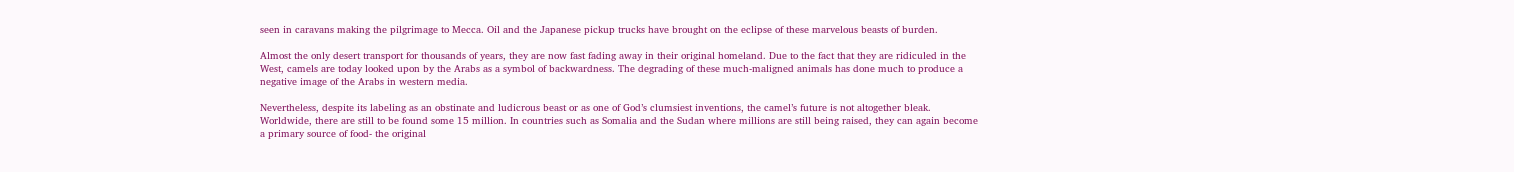seen in caravans making the pilgrimage to Mecca. Oil and the Japanese pickup trucks have brought on the eclipse of these marvelous beasts of burden.

Almost the only desert transport for thousands of years, they are now fast fading away in their original homeland. Due to the fact that they are ridiculed in the West, camels are today looked upon by the Arabs as a symbol of backwardness. The degrading of these much-maligned animals has done much to produce a negative image of the Arabs in western media.

Nevertheless, despite its labeling as an obstinate and ludicrous beast or as one of God’s clumsiest inventions, the camel’s future is not altogether bleak.  Worldwide, there are still to be found some 15 million. In countries such as Somalia and the Sudan where millions are still being raised, they can again become a primary source of food- the original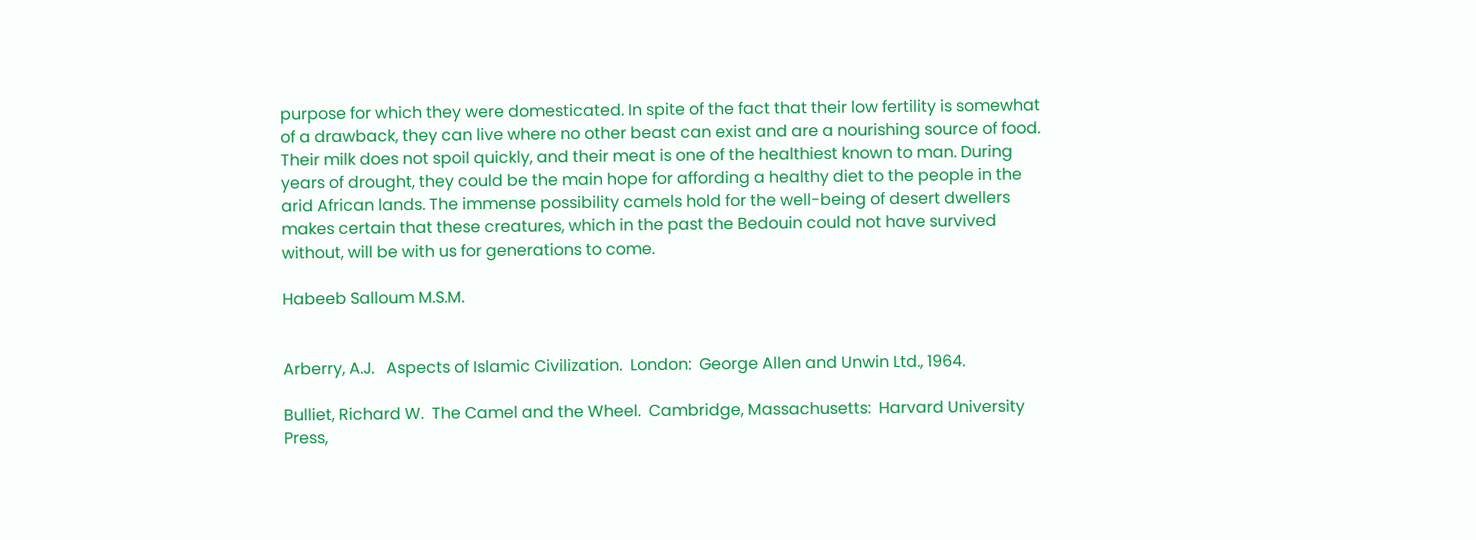purpose for which they were domesticated. In spite of the fact that their low fertility is somewhat of a drawback, they can live where no other beast can exist and are a nourishing source of food. Their milk does not spoil quickly, and their meat is one of the healthiest known to man. During years of drought, they could be the main hope for affording a healthy diet to the people in the arid African lands. The immense possibility camels hold for the well-being of desert dwellers makes certain that these creatures, which in the past the Bedouin could not have survived without, will be with us for generations to come.

Habeeb Salloum M.S.M.


Arberry, A.J.   Aspects of Islamic Civilization.  London:  George Allen and Unwin Ltd., 1964.

Bulliet, Richard W.  The Camel and the Wheel.  Cambridge, Massachusetts:  Harvard University Press,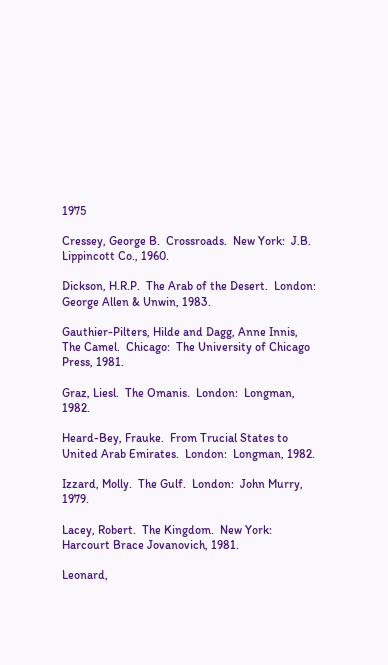1975

Cressey, George B.  Crossroads.  New York:  J.B. Lippincott Co., 1960.

Dickson, H.R.P.  The Arab of the Desert.  London:  George Allen & Unwin, 1983.

Gauthier-Pilters, Hilde and Dagg, Anne Innis, The Camel.  Chicago:  The University of Chicago Press, 1981.

Graz, Liesl.  The Omanis.  London:  Longman, 1982.

Heard-Bey, Frauke.  From Trucial States to United Arab Emirates.  London:  Longman, 1982.

Izzard, Molly.  The Gulf.  London:  John Murry, 1979.

Lacey, Robert.  The Kingdom.  New York:  Harcourt Brace Jovanovich, 1981.

Leonard,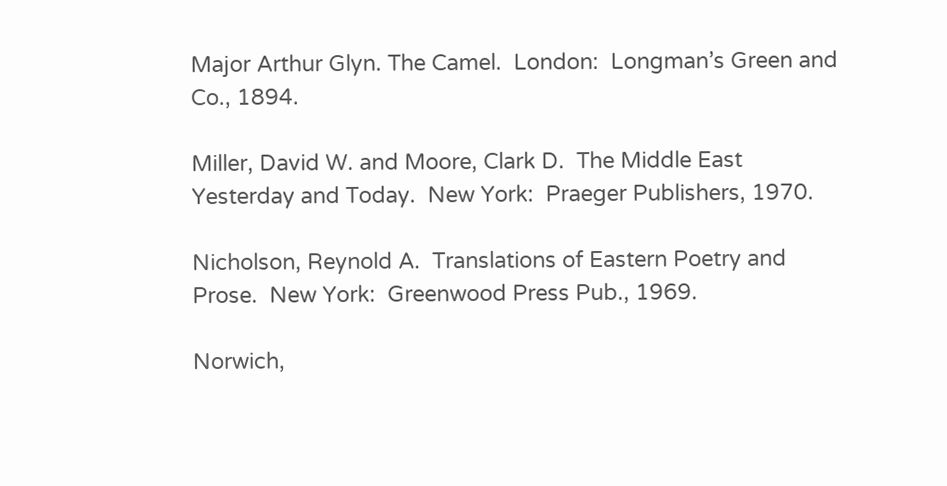Major Arthur Glyn. The Camel.  London:  Longman’s Green and Co., 1894.

Miller, David W. and Moore, Clark D.  The Middle East Yesterday and Today.  New York:  Praeger Publishers, 1970.

Nicholson, Reynold A.  Translations of Eastern Poetry and Prose.  New York:  Greenwood Press Pub., 1969.

Norwich,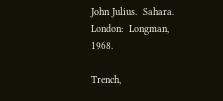John Julius.  Sahara.  London:  Longman, 1968.

Trench,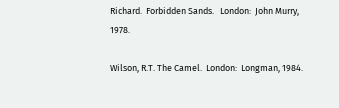Richard.  Forbidden Sands.   London:  John Murry, 1978.

Wilson, R.T. The Camel.  London:  Longman, 1984.